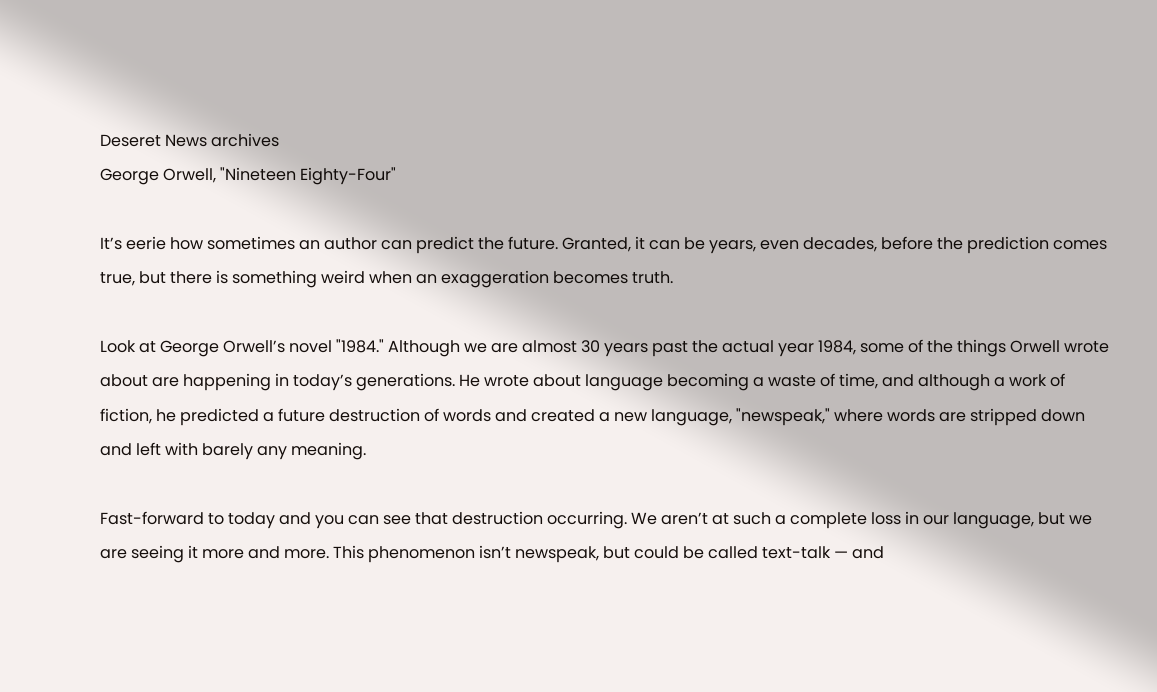Deseret News archives
George Orwell, "Nineteen Eighty-Four"

It’s eerie how sometimes an author can predict the future. Granted, it can be years, even decades, before the prediction comes true, but there is something weird when an exaggeration becomes truth.

Look at George Orwell’s novel "1984." Although we are almost 30 years past the actual year 1984, some of the things Orwell wrote about are happening in today’s generations. He wrote about language becoming a waste of time, and although a work of fiction, he predicted a future destruction of words and created a new language, "newspeak," where words are stripped down and left with barely any meaning.

Fast-forward to today and you can see that destruction occurring. We aren’t at such a complete loss in our language, but we are seeing it more and more. This phenomenon isn’t newspeak, but could be called text-talk — and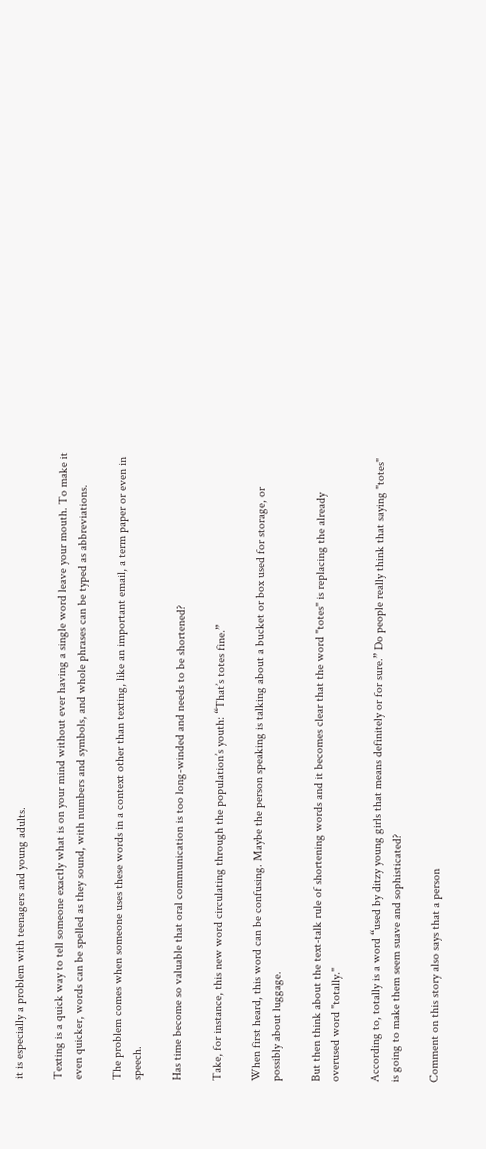it is especially a problem with teenagers and young adults.

Texting is a quick way to tell someone exactly what is on your mind without ever having a single word leave your mouth. To make it even quicker, words can be spelled as they sound, with numbers and symbols, and whole phrases can be typed as abbreviations.

The problem comes when someone uses these words in a context other than texting, like an important email, a term paper or even in speech.

Has time become so valuable that oral communication is too long-winded and needs to be shortened?

Take, for instance, this new word circulating through the population’s youth: “That’s totes fine.”

When first heard, this word can be confusing. Maybe the person speaking is talking about a bucket or box used for storage, or possibly about luggage.

But then think about the text-talk rule of shortening words and it becomes clear that the word "totes" is replacing the already overused word "totally."

According to, totally is a word “used by ditzy young girls that means definitely or for sure.” Do people really think that saying "totes" is going to make them seem suave and sophisticated?

Comment on this story also says that a person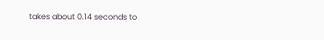takes about 0.14 seconds to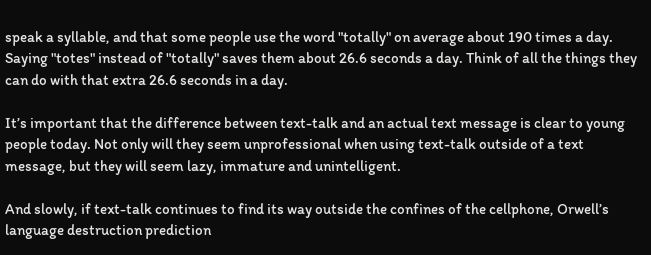speak a syllable, and that some people use the word "totally" on average about 190 times a day. Saying "totes" instead of "totally" saves them about 26.6 seconds a day. Think of all the things they can do with that extra 26.6 seconds in a day.

It’s important that the difference between text-talk and an actual text message is clear to young people today. Not only will they seem unprofessional when using text-talk outside of a text message, but they will seem lazy, immature and unintelligent.

And slowly, if text-talk continues to find its way outside the confines of the cellphone, Orwell’s language destruction prediction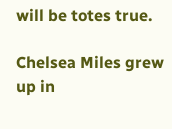will be totes true.

Chelsea Miles grew up in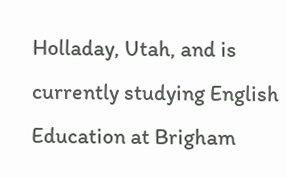Holladay, Utah, and is currently studying English Education at Brigham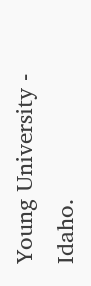Young University - Idaho.